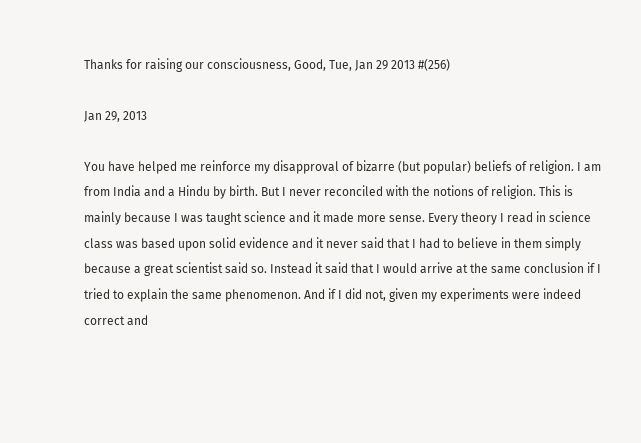Thanks for raising our consciousness, Good, Tue, Jan 29 2013 #(256)

Jan 29, 2013

You have helped me reinforce my disapproval of bizarre (but popular) beliefs of religion. I am from India and a Hindu by birth. But I never reconciled with the notions of religion. This is mainly because I was taught science and it made more sense. Every theory I read in science class was based upon solid evidence and it never said that I had to believe in them simply because a great scientist said so. Instead it said that I would arrive at the same conclusion if I tried to explain the same phenomenon. And if I did not, given my experiments were indeed correct and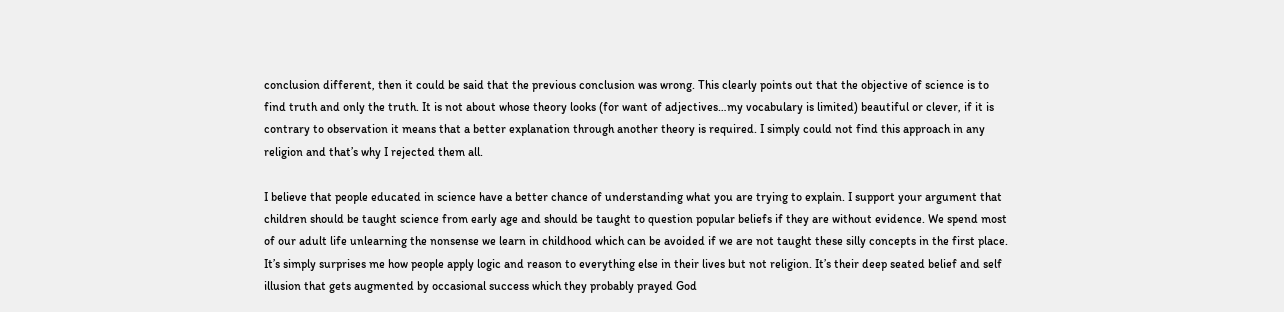conclusion different, then it could be said that the previous conclusion was wrong. This clearly points out that the objective of science is to find truth and only the truth. It is not about whose theory looks (for want of adjectives…my vocabulary is limited) beautiful or clever, if it is contrary to observation it means that a better explanation through another theory is required. I simply could not find this approach in any religion and that’s why I rejected them all.

I believe that people educated in science have a better chance of understanding what you are trying to explain. I support your argument that children should be taught science from early age and should be taught to question popular beliefs if they are without evidence. We spend most of our adult life unlearning the nonsense we learn in childhood which can be avoided if we are not taught these silly concepts in the first place. It’s simply surprises me how people apply logic and reason to everything else in their lives but not religion. It’s their deep seated belief and self illusion that gets augmented by occasional success which they probably prayed God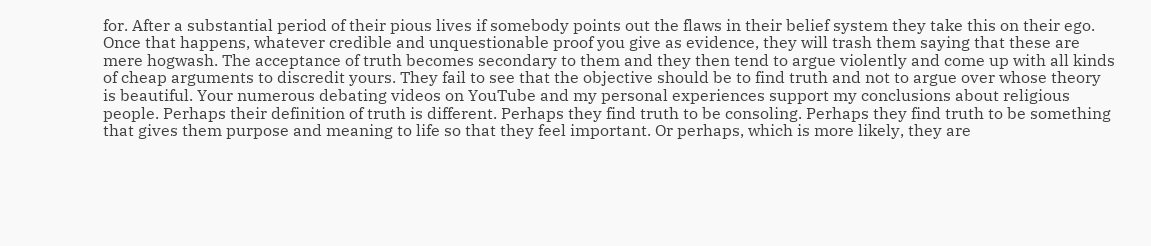for. After a substantial period of their pious lives if somebody points out the flaws in their belief system they take this on their ego. Once that happens, whatever credible and unquestionable proof you give as evidence, they will trash them saying that these are mere hogwash. The acceptance of truth becomes secondary to them and they then tend to argue violently and come up with all kinds of cheap arguments to discredit yours. They fail to see that the objective should be to find truth and not to argue over whose theory is beautiful. Your numerous debating videos on YouTube and my personal experiences support my conclusions about religious people. Perhaps their definition of truth is different. Perhaps they find truth to be consoling. Perhaps they find truth to be something that gives them purpose and meaning to life so that they feel important. Or perhaps, which is more likely, they are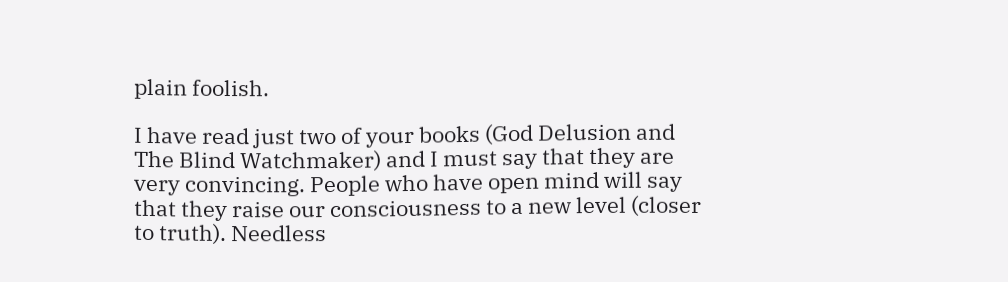plain foolish.

I have read just two of your books (God Delusion and The Blind Watchmaker) and I must say that they are very convincing. People who have open mind will say that they raise our consciousness to a new level (closer to truth). Needless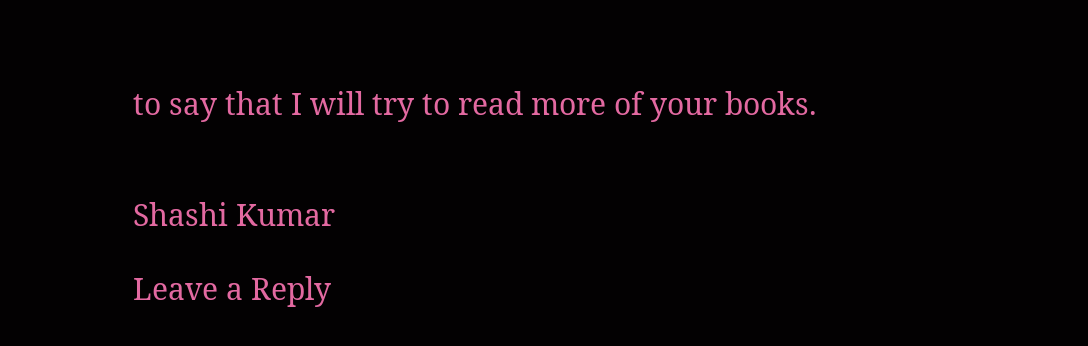to say that I will try to read more of your books.


Shashi Kumar

Leave a Reply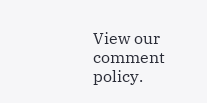View our comment policy.